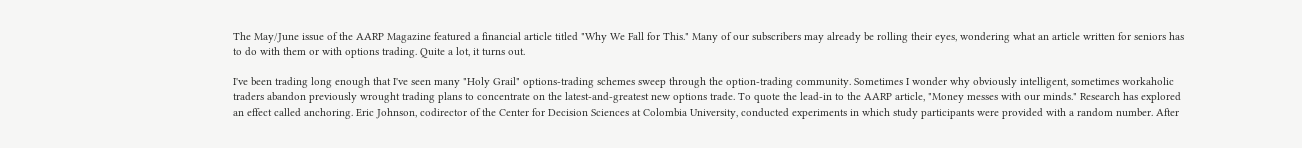The May/June issue of the AARP Magazine featured a financial article titled "Why We Fall for This." Many of our subscribers may already be rolling their eyes, wondering what an article written for seniors has to do with them or with options trading. Quite a lot, it turns out.

I've been trading long enough that I've seen many "Holy Grail" options-trading schemes sweep through the option-trading community. Sometimes I wonder why obviously intelligent, sometimes workaholic traders abandon previously wrought trading plans to concentrate on the latest-and-greatest new options trade. To quote the lead-in to the AARP article, "Money messes with our minds." Research has explored an effect called anchoring. Eric Johnson, codirector of the Center for Decision Sciences at Colombia University, conducted experiments in which study participants were provided with a random number. After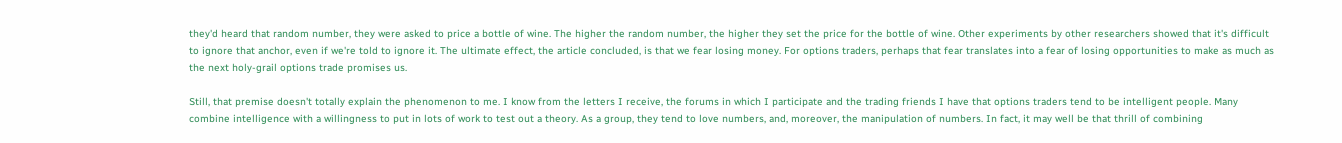they'd heard that random number, they were asked to price a bottle of wine. The higher the random number, the higher they set the price for the bottle of wine. Other experiments by other researchers showed that it's difficult to ignore that anchor, even if we're told to ignore it. The ultimate effect, the article concluded, is that we fear losing money. For options traders, perhaps that fear translates into a fear of losing opportunities to make as much as the next holy-grail options trade promises us.

Still, that premise doesn't totally explain the phenomenon to me. I know from the letters I receive, the forums in which I participate and the trading friends I have that options traders tend to be intelligent people. Many combine intelligence with a willingness to put in lots of work to test out a theory. As a group, they tend to love numbers, and, moreover, the manipulation of numbers. In fact, it may well be that thrill of combining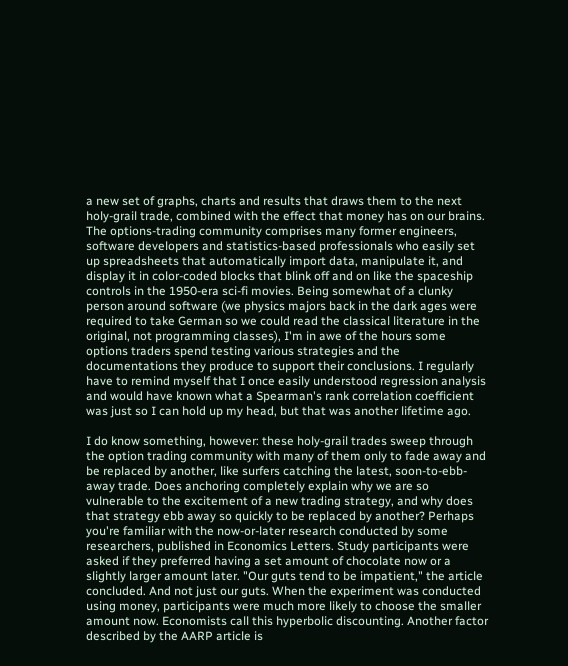a new set of graphs, charts and results that draws them to the next holy-grail trade, combined with the effect that money has on our brains. The options-trading community comprises many former engineers, software developers and statistics-based professionals who easily set up spreadsheets that automatically import data, manipulate it, and display it in color-coded blocks that blink off and on like the spaceship controls in the 1950-era sci-fi movies. Being somewhat of a clunky person around software (we physics majors back in the dark ages were required to take German so we could read the classical literature in the original, not programming classes), I'm in awe of the hours some options traders spend testing various strategies and the documentations they produce to support their conclusions. I regularly have to remind myself that I once easily understood regression analysis and would have known what a Spearman's rank correlation coefficient was just so I can hold up my head, but that was another lifetime ago.

I do know something, however: these holy-grail trades sweep through the option trading community with many of them only to fade away and be replaced by another, like surfers catching the latest, soon-to-ebb-away trade. Does anchoring completely explain why we are so vulnerable to the excitement of a new trading strategy, and why does that strategy ebb away so quickly to be replaced by another? Perhaps you're familiar with the now-or-later research conducted by some researchers, published in Economics Letters. Study participants were asked if they preferred having a set amount of chocolate now or a slightly larger amount later. "Our guts tend to be impatient," the article concluded. And not just our guts. When the experiment was conducted using money, participants were much more likely to choose the smaller amount now. Economists call this hyperbolic discounting. Another factor described by the AARP article is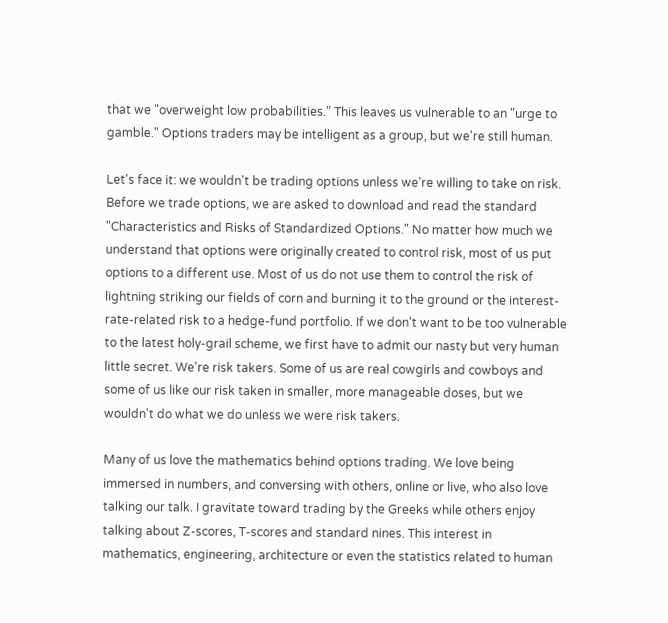that we "overweight low probabilities." This leaves us vulnerable to an "urge to gamble." Options traders may be intelligent as a group, but we're still human.

Let's face it: we wouldn't be trading options unless we're willing to take on risk. Before we trade options, we are asked to download and read the standard "Characteristics and Risks of Standardized Options." No matter how much we understand that options were originally created to control risk, most of us put options to a different use. Most of us do not use them to control the risk of lightning striking our fields of corn and burning it to the ground or the interest-rate-related risk to a hedge-fund portfolio. If we don't want to be too vulnerable to the latest holy-grail scheme, we first have to admit our nasty but very human little secret. We're risk takers. Some of us are real cowgirls and cowboys and some of us like our risk taken in smaller, more manageable doses, but we wouldn't do what we do unless we were risk takers.

Many of us love the mathematics behind options trading. We love being immersed in numbers, and conversing with others, online or live, who also love talking our talk. I gravitate toward trading by the Greeks while others enjoy talking about Z-scores, T-scores and standard nines. This interest in mathematics, engineering, architecture or even the statistics related to human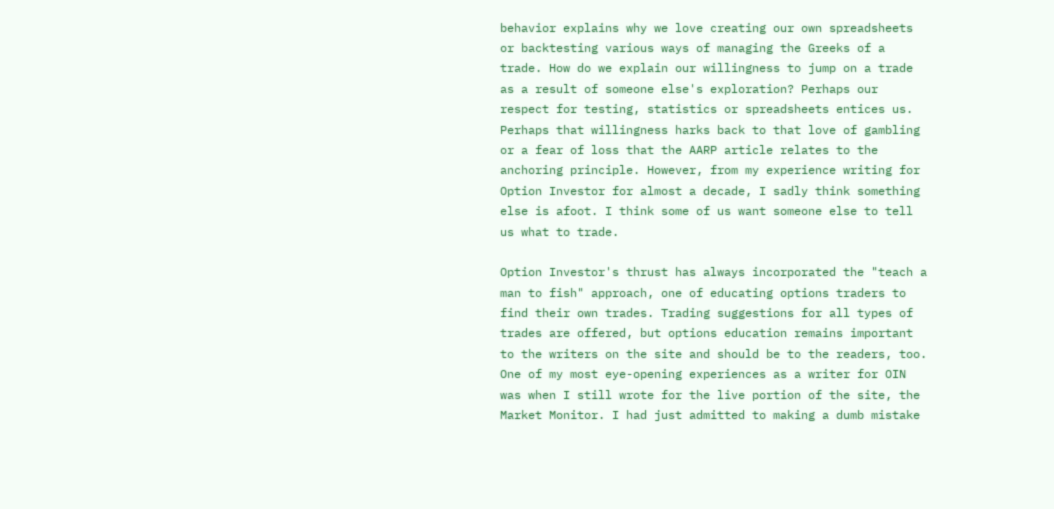behavior explains why we love creating our own spreadsheets or backtesting various ways of managing the Greeks of a trade. How do we explain our willingness to jump on a trade as a result of someone else's exploration? Perhaps our respect for testing, statistics or spreadsheets entices us. Perhaps that willingness harks back to that love of gambling or a fear of loss that the AARP article relates to the anchoring principle. However, from my experience writing for Option Investor for almost a decade, I sadly think something else is afoot. I think some of us want someone else to tell us what to trade.

Option Investor's thrust has always incorporated the "teach a man to fish" approach, one of educating options traders to find their own trades. Trading suggestions for all types of trades are offered, but options education remains important to the writers on the site and should be to the readers, too. One of my most eye-opening experiences as a writer for OIN was when I still wrote for the live portion of the site, the Market Monitor. I had just admitted to making a dumb mistake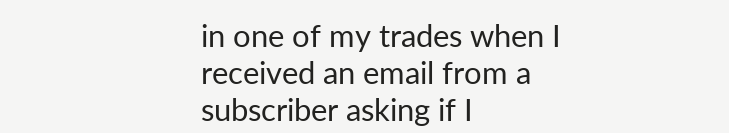in one of my trades when I received an email from a subscriber asking if I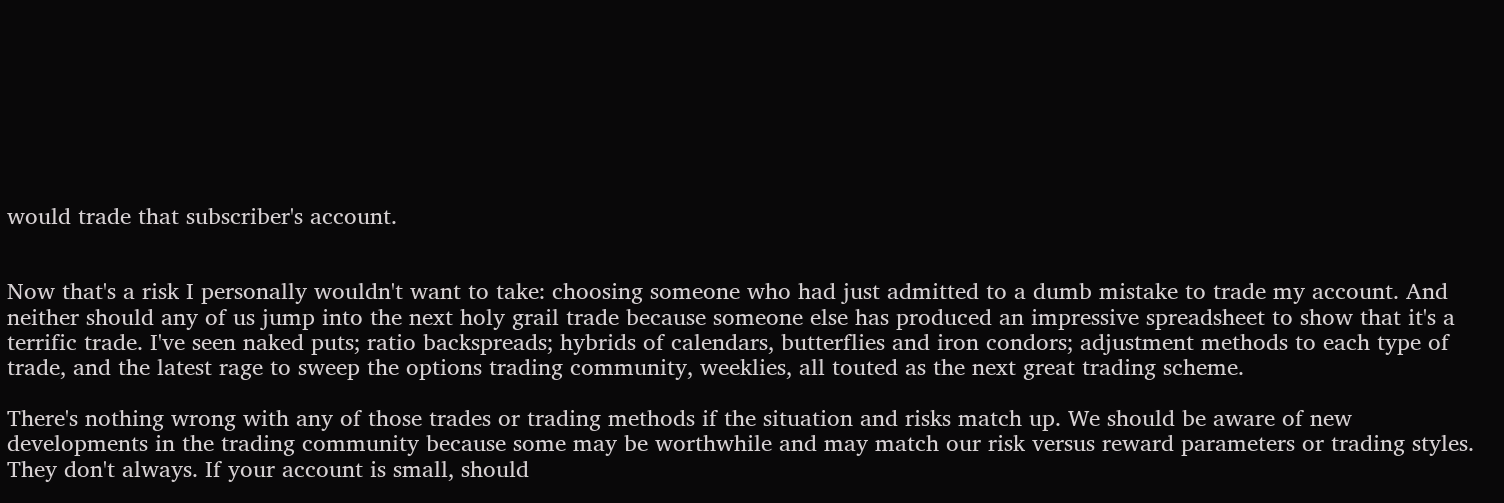would trade that subscriber's account.


Now that's a risk I personally wouldn't want to take: choosing someone who had just admitted to a dumb mistake to trade my account. And neither should any of us jump into the next holy grail trade because someone else has produced an impressive spreadsheet to show that it's a terrific trade. I've seen naked puts; ratio backspreads; hybrids of calendars, butterflies and iron condors; adjustment methods to each type of trade, and the latest rage to sweep the options trading community, weeklies, all touted as the next great trading scheme.

There's nothing wrong with any of those trades or trading methods if the situation and risks match up. We should be aware of new developments in the trading community because some may be worthwhile and may match our risk versus reward parameters or trading styles. They don't always. If your account is small, should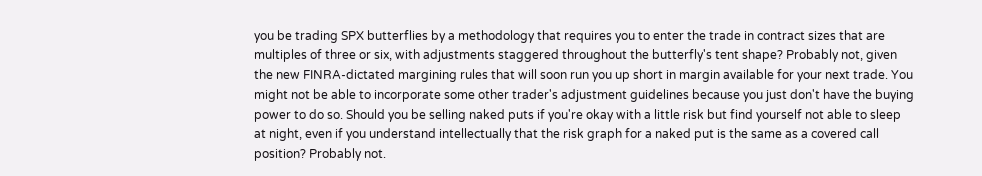you be trading SPX butterflies by a methodology that requires you to enter the trade in contract sizes that are multiples of three or six, with adjustments staggered throughout the butterfly's tent shape? Probably not, given the new FINRA-dictated margining rules that will soon run you up short in margin available for your next trade. You might not be able to incorporate some other trader's adjustment guidelines because you just don't have the buying power to do so. Should you be selling naked puts if you're okay with a little risk but find yourself not able to sleep at night, even if you understand intellectually that the risk graph for a naked put is the same as a covered call position? Probably not.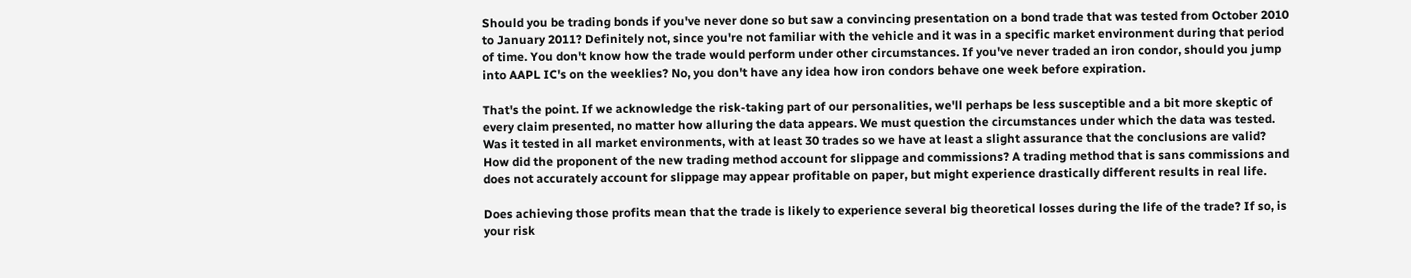Should you be trading bonds if you've never done so but saw a convincing presentation on a bond trade that was tested from October 2010 to January 2011? Definitely not, since you're not familiar with the vehicle and it was in a specific market environment during that period of time. You don't know how the trade would perform under other circumstances. If you've never traded an iron condor, should you jump into AAPL IC's on the weeklies? No, you don't have any idea how iron condors behave one week before expiration.

That's the point. If we acknowledge the risk-taking part of our personalities, we'll perhaps be less susceptible and a bit more skeptic of every claim presented, no matter how alluring the data appears. We must question the circumstances under which the data was tested. Was it tested in all market environments, with at least 30 trades so we have at least a slight assurance that the conclusions are valid? How did the proponent of the new trading method account for slippage and commissions? A trading method that is sans commissions and does not accurately account for slippage may appear profitable on paper, but might experience drastically different results in real life.

Does achieving those profits mean that the trade is likely to experience several big theoretical losses during the life of the trade? If so, is your risk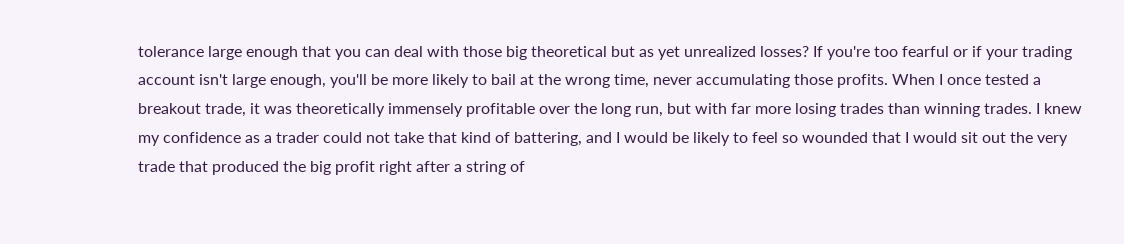tolerance large enough that you can deal with those big theoretical but as yet unrealized losses? If you're too fearful or if your trading account isn't large enough, you'll be more likely to bail at the wrong time, never accumulating those profits. When I once tested a breakout trade, it was theoretically immensely profitable over the long run, but with far more losing trades than winning trades. I knew my confidence as a trader could not take that kind of battering, and I would be likely to feel so wounded that I would sit out the very trade that produced the big profit right after a string of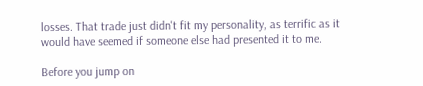losses. That trade just didn't fit my personality, as terrific as it would have seemed if someone else had presented it to me.

Before you jump on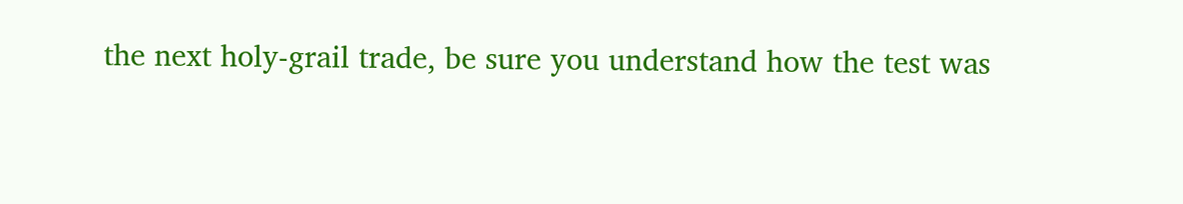the next holy-grail trade, be sure you understand how the test was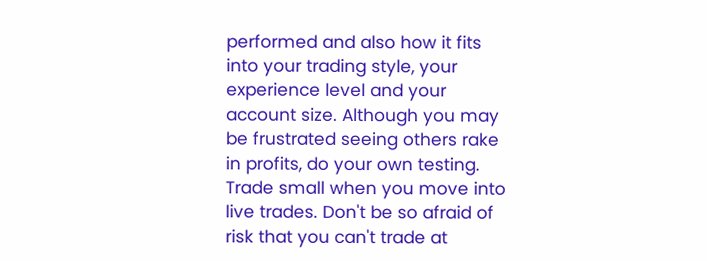performed and also how it fits into your trading style, your experience level and your account size. Although you may be frustrated seeing others rake in profits, do your own testing. Trade small when you move into live trades. Don't be so afraid of risk that you can't trade at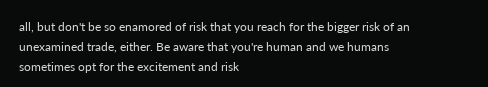all, but don't be so enamored of risk that you reach for the bigger risk of an unexamined trade, either. Be aware that you're human and we humans sometimes opt for the excitement and risk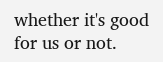whether it's good for us or not.